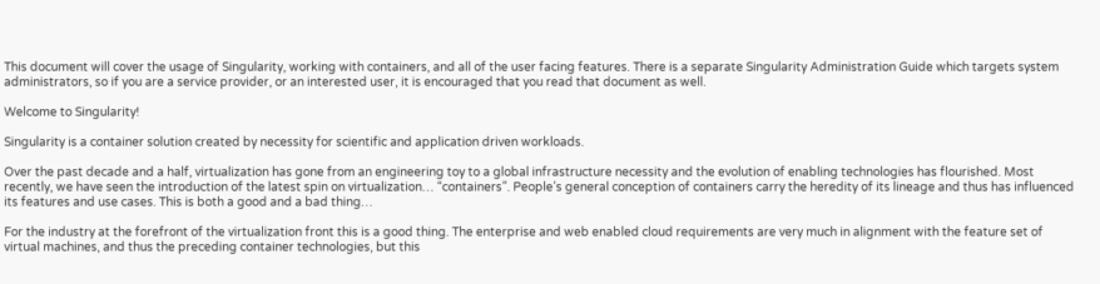This document will cover the usage of Singularity, working with containers, and all of the user facing features. There is a separate Singularity Administration Guide which targets system administrators, so if you are a service provider, or an interested user, it is encouraged that you read that document as well.

Welcome to Singularity!

Singularity is a container solution created by necessity for scientific and application driven workloads.

Over the past decade and a half, virtualization has gone from an engineering toy to a global infrastructure necessity and the evolution of enabling technologies has flourished. Most recently, we have seen the introduction of the latest spin on virtualization… “containers”. People’s general conception of containers carry the heredity of its lineage and thus has influenced its features and use cases. This is both a good and a bad thing…

For the industry at the forefront of the virtualization front this is a good thing. The enterprise and web enabled cloud requirements are very much in alignment with the feature set of virtual machines, and thus the preceding container technologies, but this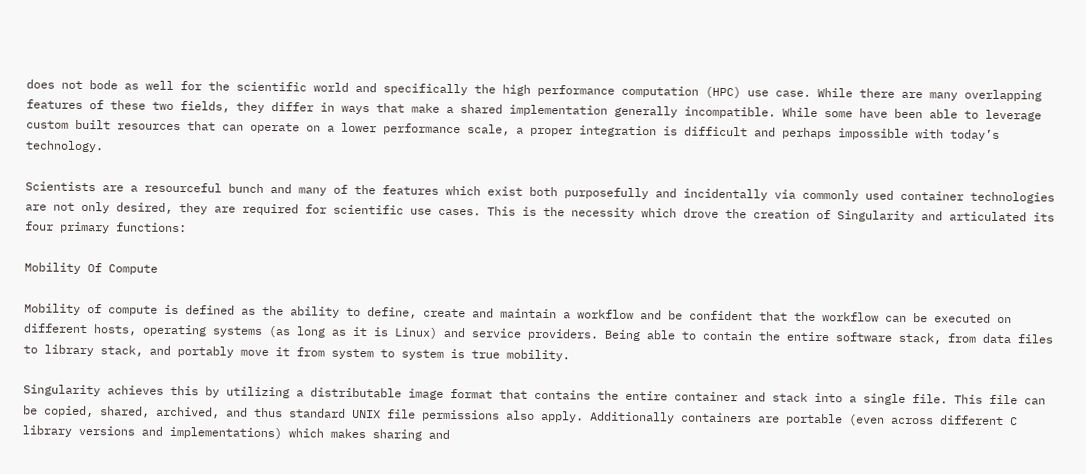does not bode as well for the scientific world and specifically the high performance computation (HPC) use case. While there are many overlapping features of these two fields, they differ in ways that make a shared implementation generally incompatible. While some have been able to leverage custom built resources that can operate on a lower performance scale, a proper integration is difficult and perhaps impossible with today’s technology.

Scientists are a resourceful bunch and many of the features which exist both purposefully and incidentally via commonly used container technologies are not only desired, they are required for scientific use cases. This is the necessity which drove the creation of Singularity and articulated its four primary functions:

Mobility Of Compute

Mobility of compute is defined as the ability to define, create and maintain a workflow and be confident that the workflow can be executed on different hosts, operating systems (as long as it is Linux) and service providers. Being able to contain the entire software stack, from data files to library stack, and portably move it from system to system is true mobility.

Singularity achieves this by utilizing a distributable image format that contains the entire container and stack into a single file. This file can be copied, shared, archived, and thus standard UNIX file permissions also apply. Additionally containers are portable (even across different C library versions and implementations) which makes sharing and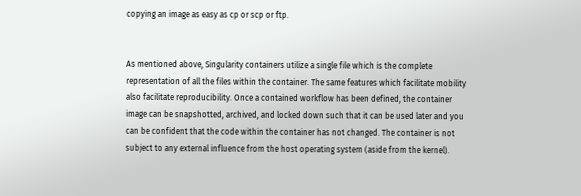copying an image as easy as cp or scp or ftp.


As mentioned above, Singularity containers utilize a single file which is the complete representation of all the files within the container. The same features which facilitate mobility also facilitate reproducibility. Once a contained workflow has been defined, the container image can be snapshotted, archived, and locked down such that it can be used later and you can be confident that the code within the container has not changed. The container is not subject to any external influence from the host operating system (aside from the kernel).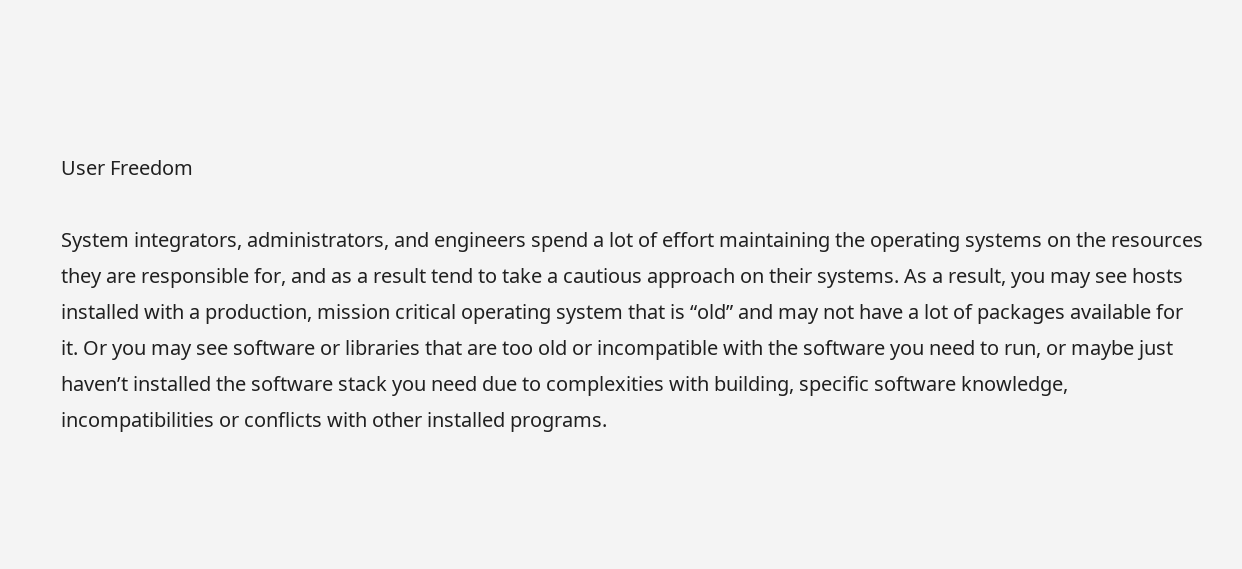User Freedom

System integrators, administrators, and engineers spend a lot of effort maintaining the operating systems on the resources they are responsible for, and as a result tend to take a cautious approach on their systems. As a result, you may see hosts installed with a production, mission critical operating system that is “old” and may not have a lot of packages available for it. Or you may see software or libraries that are too old or incompatible with the software you need to run, or maybe just haven’t installed the software stack you need due to complexities with building, specific software knowledge, incompatibilities or conflicts with other installed programs.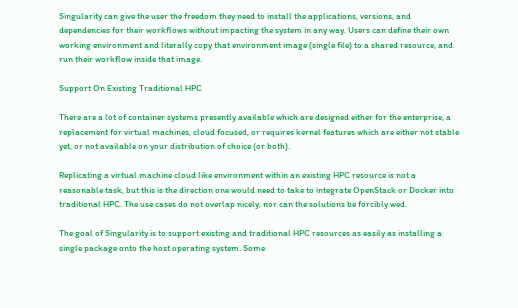Singularity can give the user the freedom they need to install the applications, versions, and dependencies for their workflows without impacting the system in any way. Users can define their own working environment and literally copy that environment image (single file) to a shared resource, and run their workflow inside that image.

Support On Existing Traditional HPC

There are a lot of container systems presently available which are designed either for the enterprise, a replacement for virtual machines, cloud focused, or requires kernel features which are either not stable yet, or not available on your distribution of choice (or both).

Replicating a virtual machine cloud like environment within an existing HPC resource is not a reasonable task, but this is the direction one would need to take to integrate OpenStack or Docker into traditional HPC. The use cases do not overlap nicely, nor can the solutions be forcibly wed.

The goal of Singularity is to support existing and traditional HPC resources as easily as installing a single package onto the host operating system. Some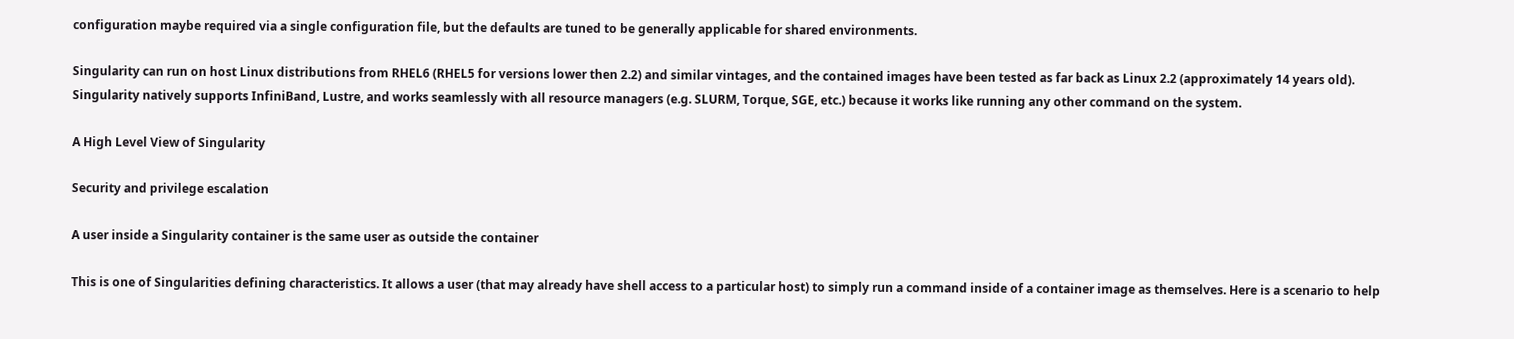configuration maybe required via a single configuration file, but the defaults are tuned to be generally applicable for shared environments.

Singularity can run on host Linux distributions from RHEL6 (RHEL5 for versions lower then 2.2) and similar vintages, and the contained images have been tested as far back as Linux 2.2 (approximately 14 years old). Singularity natively supports InfiniBand, Lustre, and works seamlessly with all resource managers (e.g. SLURM, Torque, SGE, etc.) because it works like running any other command on the system.

A High Level View of Singularity

Security and privilege escalation

A user inside a Singularity container is the same user as outside the container

This is one of Singularities defining characteristics. It allows a user (that may already have shell access to a particular host) to simply run a command inside of a container image as themselves. Here is a scenario to help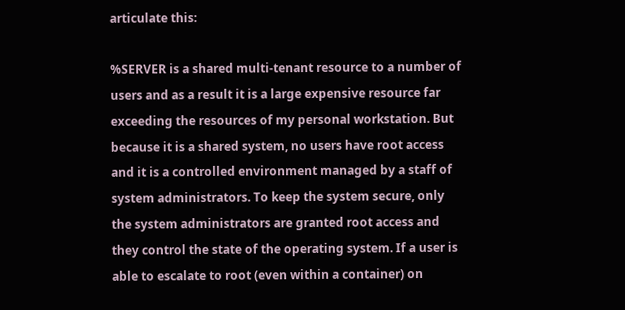articulate this:

%SERVER is a shared multi-tenant resource to a number of users and as a result it is a large expensive resource far exceeding the resources of my personal workstation. But because it is a shared system, no users have root access and it is a controlled environment managed by a staff of system administrators. To keep the system secure, only the system administrators are granted root access and they control the state of the operating system. If a user is able to escalate to root (even within a container) on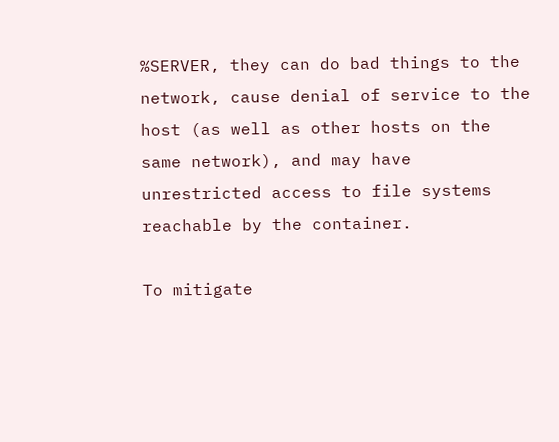%SERVER, they can do bad things to the network, cause denial of service to the host (as well as other hosts on the same network), and may have unrestricted access to file systems reachable by the container.

To mitigate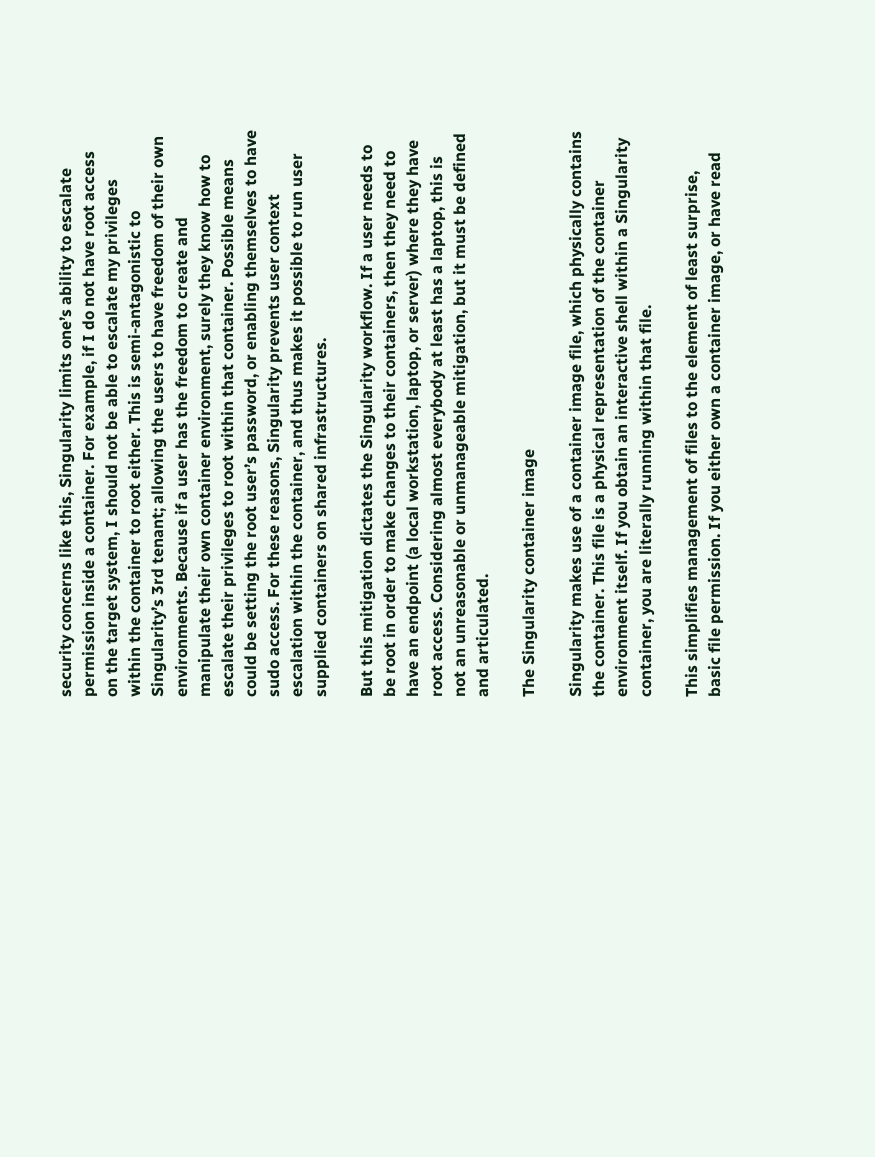security concerns like this, Singularity limits one’s ability to escalate permission inside a container. For example, if I do not have root access on the target system, I should not be able to escalate my privileges within the container to root either. This is semi-antagonistic to Singularity’s 3rd tenant; allowing the users to have freedom of their own environments. Because if a user has the freedom to create and manipulate their own container environment, surely they know how to escalate their privileges to root within that container. Possible means could be setting the root user’s password, or enabling themselves to have sudo access. For these reasons, Singularity prevents user context escalation within the container, and thus makes it possible to run user supplied containers on shared infrastructures.

But this mitigation dictates the Singularity workflow. If a user needs to be root in order to make changes to their containers, then they need to have an endpoint (a local workstation, laptop, or server) where they have root access. Considering almost everybody at least has a laptop, this is not an unreasonable or unmanageable mitigation, but it must be defined and articulated.

The Singularity container image

Singularity makes use of a container image file, which physically contains the container. This file is a physical representation of the container environment itself. If you obtain an interactive shell within a Singularity container, you are literally running within that file.

This simplifies management of files to the element of least surprise, basic file permission. If you either own a container image, or have read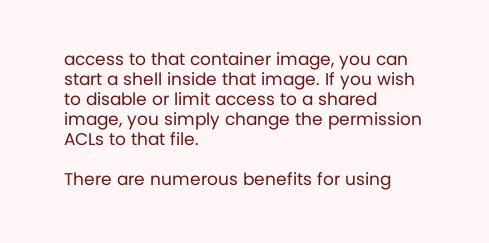access to that container image, you can start a shell inside that image. If you wish to disable or limit access to a shared image, you simply change the permission ACLs to that file.

There are numerous benefits for using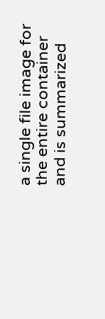a single file image for the entire container and is summarized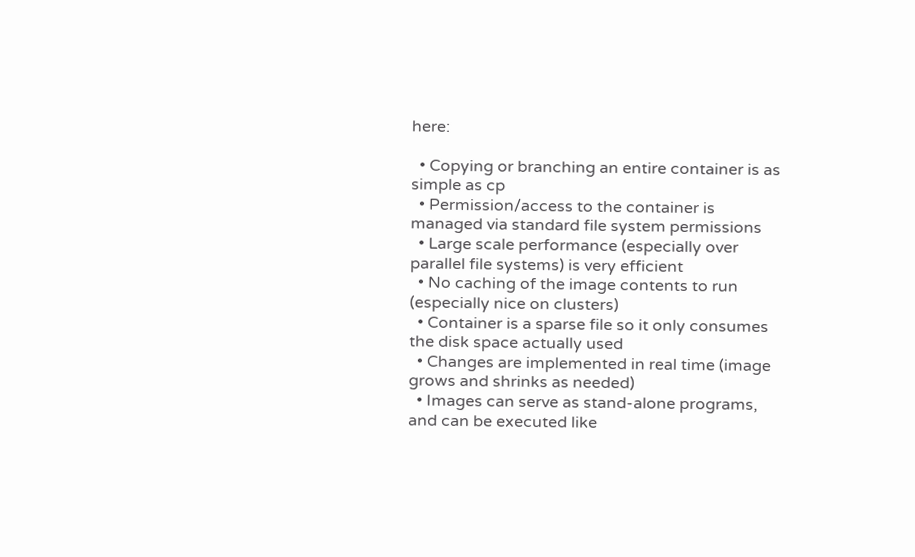here:

  • Copying or branching an entire container is as simple as cp
  • Permission/access to the container is managed via standard file system permissions
  • Large scale performance (especially over parallel file systems) is very efficient
  • No caching of the image contents to run (especially nice on clusters)
  • Container is a sparse file so it only consumes the disk space actually used
  • Changes are implemented in real time (image grows and shrinks as needed)
  • Images can serve as stand-alone programs, and can be executed like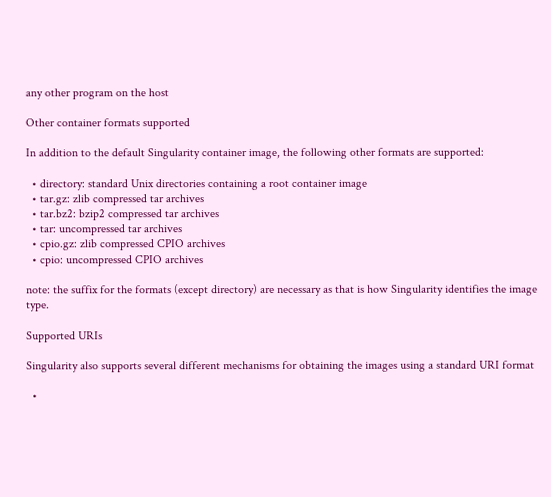any other program on the host

Other container formats supported

In addition to the default Singularity container image, the following other formats are supported:

  • directory: standard Unix directories containing a root container image
  • tar.gz: zlib compressed tar archives
  • tar.bz2: bzip2 compressed tar archives
  • tar: uncompressed tar archives
  • cpio.gz: zlib compressed CPIO archives
  • cpio: uncompressed CPIO archives

note: the suffix for the formats (except directory) are necessary as that is how Singularity identifies the image type.

Supported URIs

Singularity also supports several different mechanisms for obtaining the images using a standard URI format

  •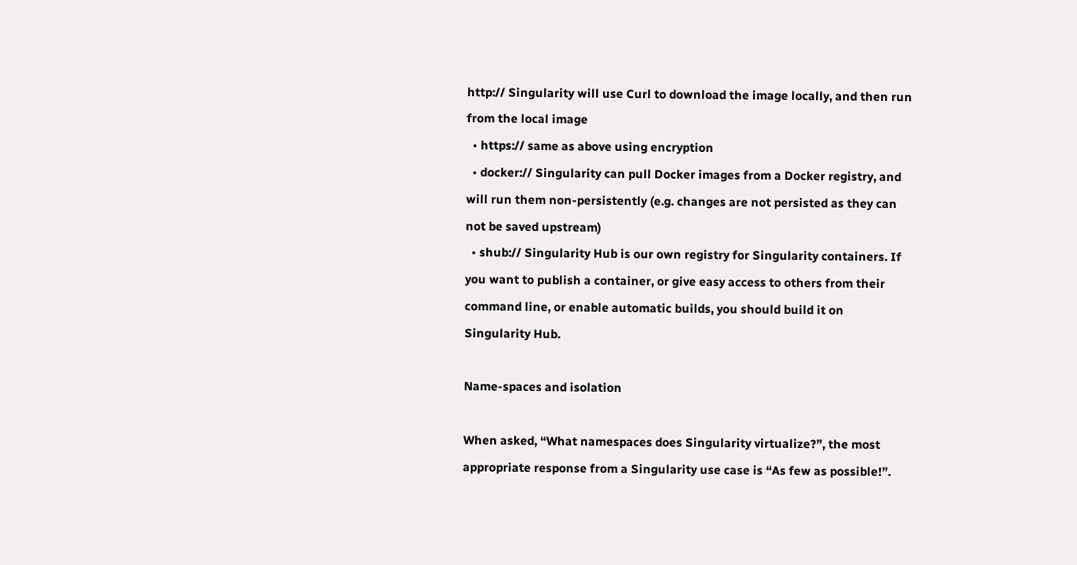http:// Singularity will use Curl to download the image locally, and then run from the local image
  • https:// same as above using encryption
  • docker:// Singularity can pull Docker images from a Docker registry, and will run them non-persistently (e.g. changes are not persisted as they can not be saved upstream)
  • shub:// Singularity Hub is our own registry for Singularity containers. If you want to publish a container, or give easy access to others from their command line, or enable automatic builds, you should build it on Singularity Hub.

Name-spaces and isolation

When asked, “What namespaces does Singularity virtualize?”, the most appropriate response from a Singularity use case is “As few as possible!”.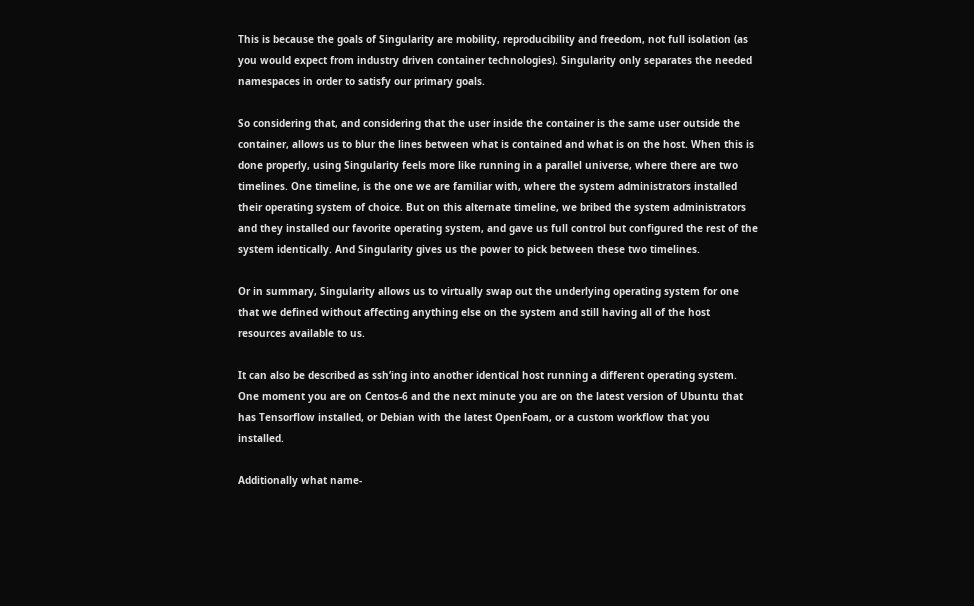This is because the goals of Singularity are mobility, reproducibility and freedom, not full isolation (as you would expect from industry driven container technologies). Singularity only separates the needed namespaces in order to satisfy our primary goals.

So considering that, and considering that the user inside the container is the same user outside the container, allows us to blur the lines between what is contained and what is on the host. When this is done properly, using Singularity feels more like running in a parallel universe, where there are two timelines. One timeline, is the one we are familiar with, where the system administrators installed their operating system of choice. But on this alternate timeline, we bribed the system administrators and they installed our favorite operating system, and gave us full control but configured the rest of the system identically. And Singularity gives us the power to pick between these two timelines.

Or in summary, Singularity allows us to virtually swap out the underlying operating system for one that we defined without affecting anything else on the system and still having all of the host resources available to us.

It can also be described as ssh’ing into another identical host running a different operating system. One moment you are on Centos-6 and the next minute you are on the latest version of Ubuntu that has Tensorflow installed, or Debian with the latest OpenFoam, or a custom workflow that you installed.

Additionally what name-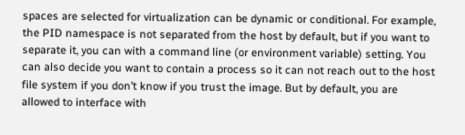spaces are selected for virtualization can be dynamic or conditional. For example, the PID namespace is not separated from the host by default, but if you want to separate it, you can with a command line (or environment variable) setting. You can also decide you want to contain a process so it can not reach out to the host file system if you don’t know if you trust the image. But by default, you are allowed to interface with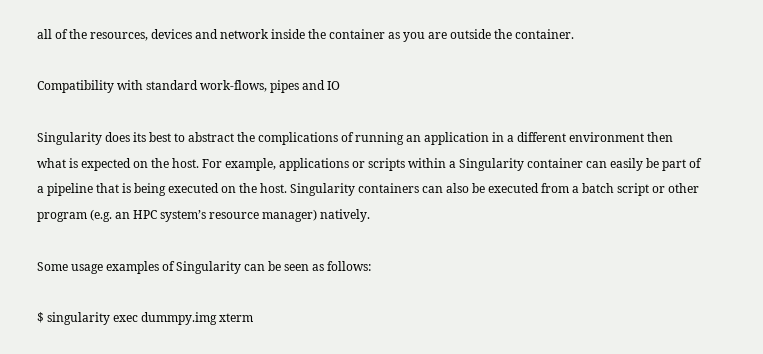all of the resources, devices and network inside the container as you are outside the container.

Compatibility with standard work-flows, pipes and IO

Singularity does its best to abstract the complications of running an application in a different environment then what is expected on the host. For example, applications or scripts within a Singularity container can easily be part of a pipeline that is being executed on the host. Singularity containers can also be executed from a batch script or other program (e.g. an HPC system’s resource manager) natively.

Some usage examples of Singularity can be seen as follows:

$ singularity exec dummpy.img xterm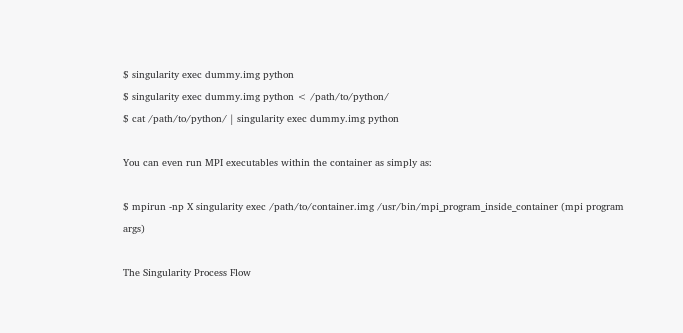$ singularity exec dummy.img python
$ singularity exec dummy.img python < /path/to/python/
$ cat /path/to/python/ | singularity exec dummy.img python

You can even run MPI executables within the container as simply as:

$ mpirun -np X singularity exec /path/to/container.img /usr/bin/mpi_program_inside_container (mpi program args)

The Singularity Process Flow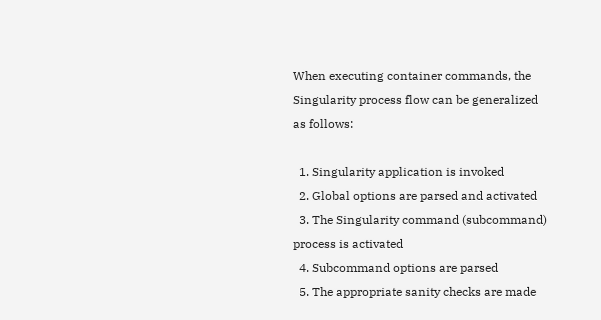When executing container commands, the Singularity process flow can be generalized as follows:

  1. Singularity application is invoked
  2. Global options are parsed and activated
  3. The Singularity command (subcommand) process is activated
  4. Subcommand options are parsed
  5. The appropriate sanity checks are made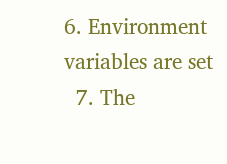6. Environment variables are set
  7. The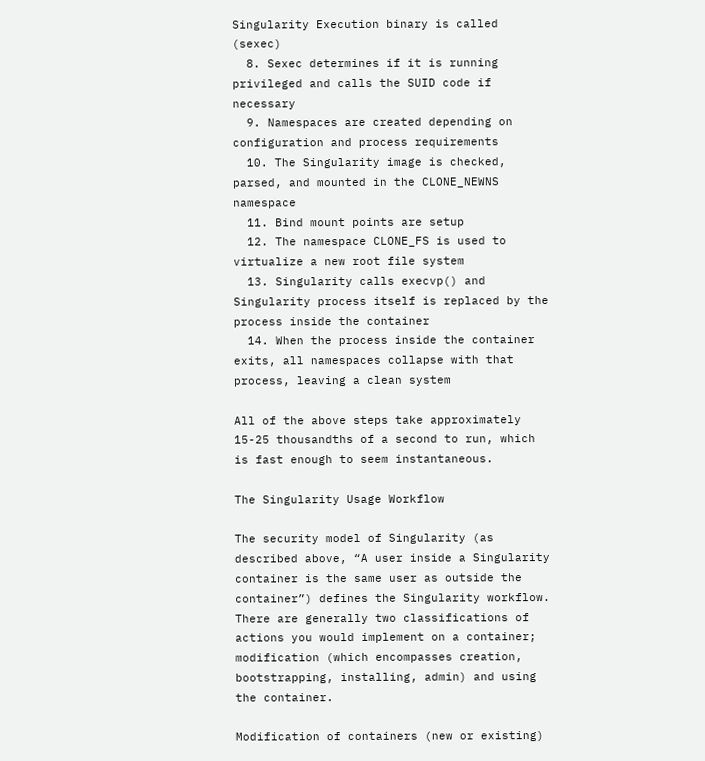Singularity Execution binary is called (sexec)
  8. Sexec determines if it is running privileged and calls the SUID code if necessary
  9. Namespaces are created depending on configuration and process requirements
  10. The Singularity image is checked, parsed, and mounted in the CLONE_NEWNS namespace
  11. Bind mount points are setup
  12. The namespace CLONE_FS is used to virtualize a new root file system
  13. Singularity calls execvp() and Singularity process itself is replaced by the process inside the container
  14. When the process inside the container exits, all namespaces collapse with that process, leaving a clean system

All of the above steps take approximately 15-25 thousandths of a second to run, which is fast enough to seem instantaneous.

The Singularity Usage Workflow

The security model of Singularity (as described above, “A user inside a Singularity container is the same user as outside the container”) defines the Singularity workflow. There are generally two classifications of actions you would implement on a container; modification (which encompasses creation, bootstrapping, installing, admin) and using the container.

Modification of containers (new or existing)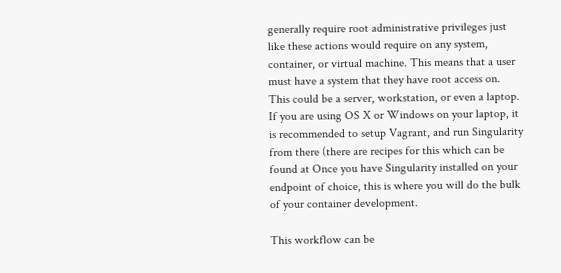generally require root administrative privileges just like these actions would require on any system, container, or virtual machine. This means that a user must have a system that they have root access on. This could be a server, workstation, or even a laptop. If you are using OS X or Windows on your laptop, it is recommended to setup Vagrant, and run Singularity from there (there are recipes for this which can be found at Once you have Singularity installed on your endpoint of choice, this is where you will do the bulk of your container development.

This workflow can be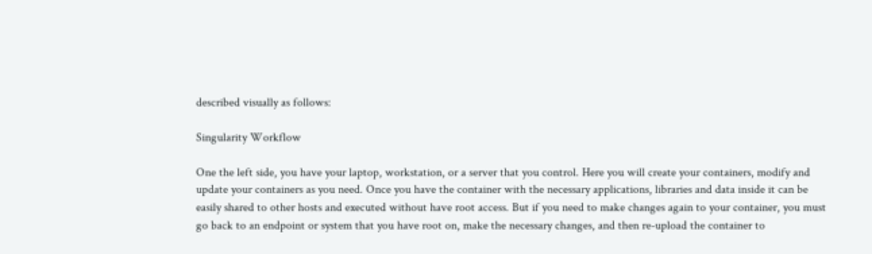described visually as follows:

Singularity Workflow

One the left side, you have your laptop, workstation, or a server that you control. Here you will create your containers, modify and update your containers as you need. Once you have the container with the necessary applications, libraries and data inside it can be easily shared to other hosts and executed without have root access. But if you need to make changes again to your container, you must go back to an endpoint or system that you have root on, make the necessary changes, and then re-upload the container to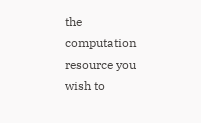the computation resource you wish to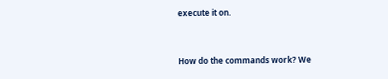execute it on.


How do the commands work? We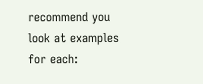recommend you look at examples for each: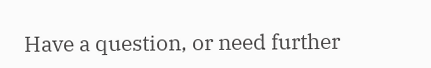Have a question, or need further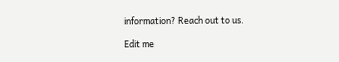information? Reach out to us.

Edit me